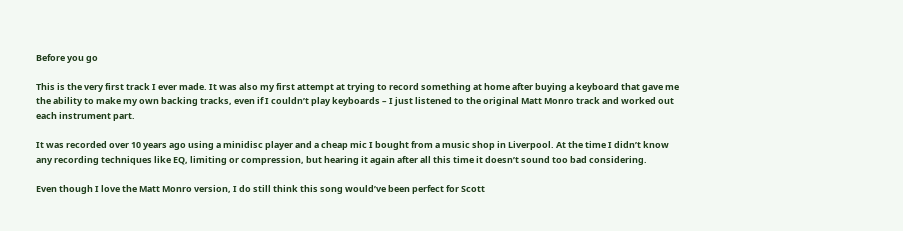Before you go

This is the very first track I ever made. It was also my first attempt at trying to record something at home after buying a keyboard that gave me the ability to make my own backing tracks, even if I couldn’t play keyboards – I just listened to the original Matt Monro track and worked out each instrument part.

It was recorded over 10 years ago using a minidisc player and a cheap mic I bought from a music shop in Liverpool. At the time I didn’t know any recording techniques like EQ, limiting or compression, but hearing it again after all this time it doesn’t sound too bad considering.

Even though I love the Matt Monro version, I do still think this song would’ve been perfect for Scott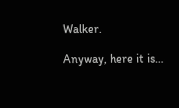Walker.

Anyway, here it is…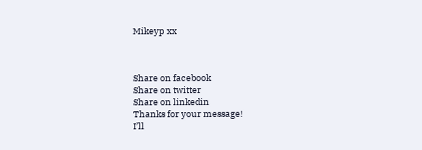Mikeyp xx



Share on facebook
Share on twitter
Share on linkedin
Thanks for your message!
I’ll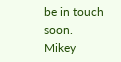be in touch soon.
Mikey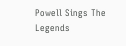Powell Sings The Legends